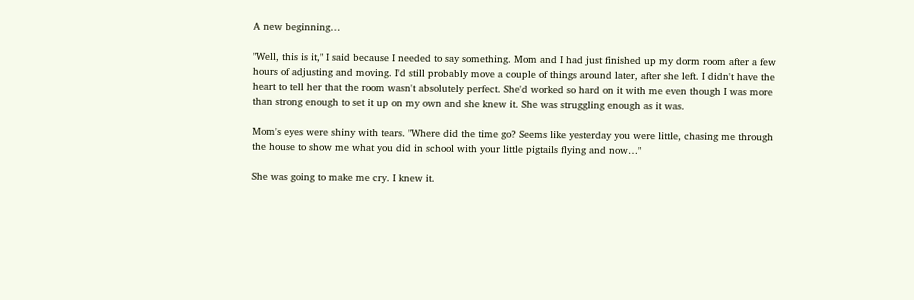A new beginning…

"Well, this is it," I said because I needed to say something. Mom and I had just finished up my dorm room after a few hours of adjusting and moving. I'd still probably move a couple of things around later, after she left. I didn't have the heart to tell her that the room wasn't absolutely perfect. She'd worked so hard on it with me even though I was more than strong enough to set it up on my own and she knew it. She was struggling enough as it was.

Mom's eyes were shiny with tears. "Where did the time go? Seems like yesterday you were little, chasing me through the house to show me what you did in school with your little pigtails flying and now…"

She was going to make me cry. I knew it.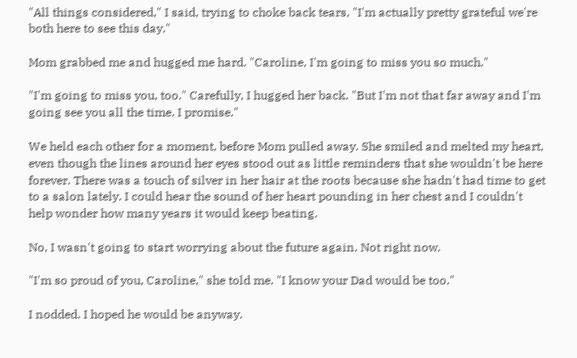"All things considered," I said, trying to choke back tears, "I'm actually pretty grateful we're both here to see this day."

Mom grabbed me and hugged me hard. "Caroline, I'm going to miss you so much."

"I'm going to miss you, too." Carefully, I hugged her back. "But I'm not that far away and I'm going see you all the time. I promise."

We held each other for a moment, before Mom pulled away. She smiled and melted my heart, even though the lines around her eyes stood out as little reminders that she wouldn't be here forever. There was a touch of silver in her hair at the roots because she hadn't had time to get to a salon lately. I could hear the sound of her heart pounding in her chest and I couldn't help wonder how many years it would keep beating.

No, I wasn't going to start worrying about the future again. Not right now.

"I'm so proud of you, Caroline," she told me. "I know your Dad would be too."

I nodded. I hoped he would be anyway.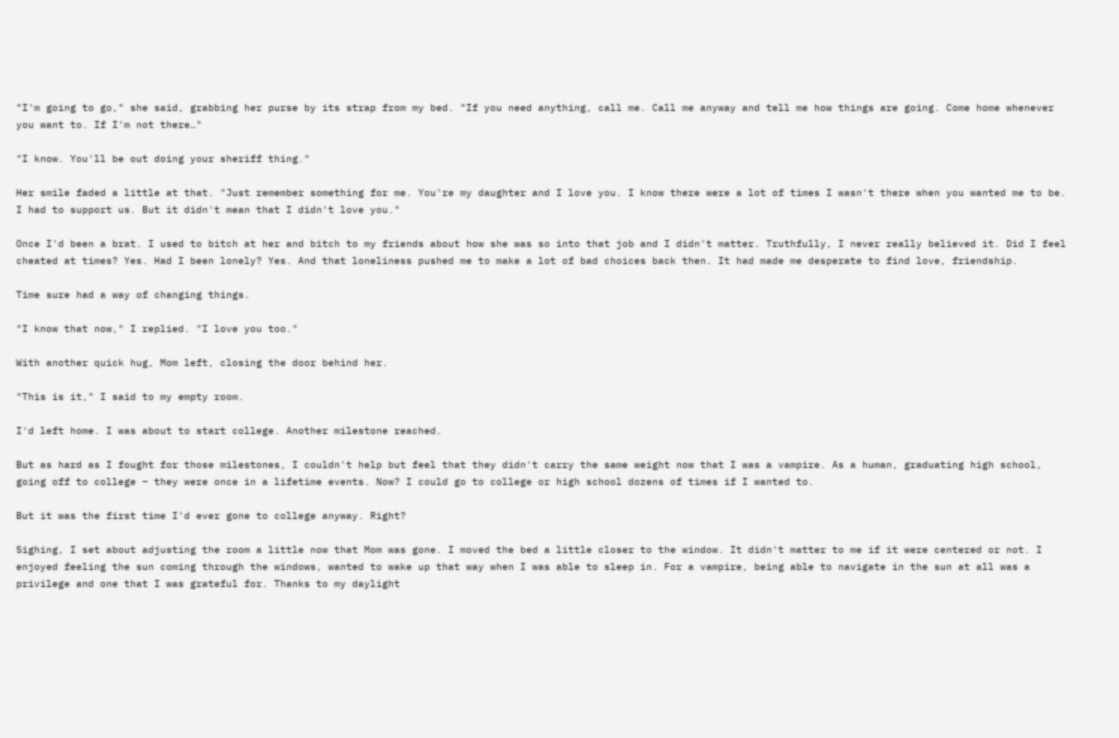"I'm going to go," she said, grabbing her purse by its strap from my bed. "If you need anything, call me. Call me anyway and tell me how things are going. Come home whenever you want to. If I'm not there…"

"I know. You'll be out doing your sheriff thing."

Her smile faded a little at that. "Just remember something for me. You're my daughter and I love you. I know there were a lot of times I wasn't there when you wanted me to be. I had to support us. But it didn't mean that I didn't love you."

Once I'd been a brat. I used to bitch at her and bitch to my friends about how she was so into that job and I didn't matter. Truthfully, I never really believed it. Did I feel cheated at times? Yes. Had I been lonely? Yes. And that loneliness pushed me to make a lot of bad choices back then. It had made me desperate to find love, friendship.

Time sure had a way of changing things.

"I know that now," I replied. "I love you too."

With another quick hug, Mom left, closing the door behind her.

"This is it," I said to my empty room.

I'd left home. I was about to start college. Another milestone reached.

But as hard as I fought for those milestones, I couldn't help but feel that they didn't carry the same weight now that I was a vampire. As a human, graduating high school, going off to college – they were once in a lifetime events. Now? I could go to college or high school dozens of times if I wanted to.

But it was the first time I'd ever gone to college anyway. Right?

Sighing, I set about adjusting the room a little now that Mom was gone. I moved the bed a little closer to the window. It didn't matter to me if it were centered or not. I enjoyed feeling the sun coming through the windows, wanted to wake up that way when I was able to sleep in. For a vampire, being able to navigate in the sun at all was a privilege and one that I was grateful for. Thanks to my daylight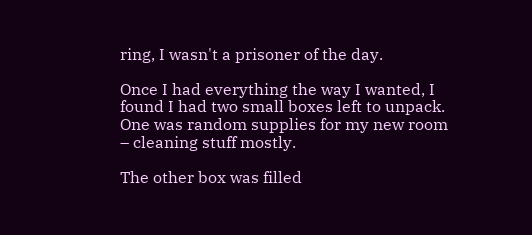ring, I wasn't a prisoner of the day.

Once I had everything the way I wanted, I found I had two small boxes left to unpack. One was random supplies for my new room – cleaning stuff mostly.

The other box was filled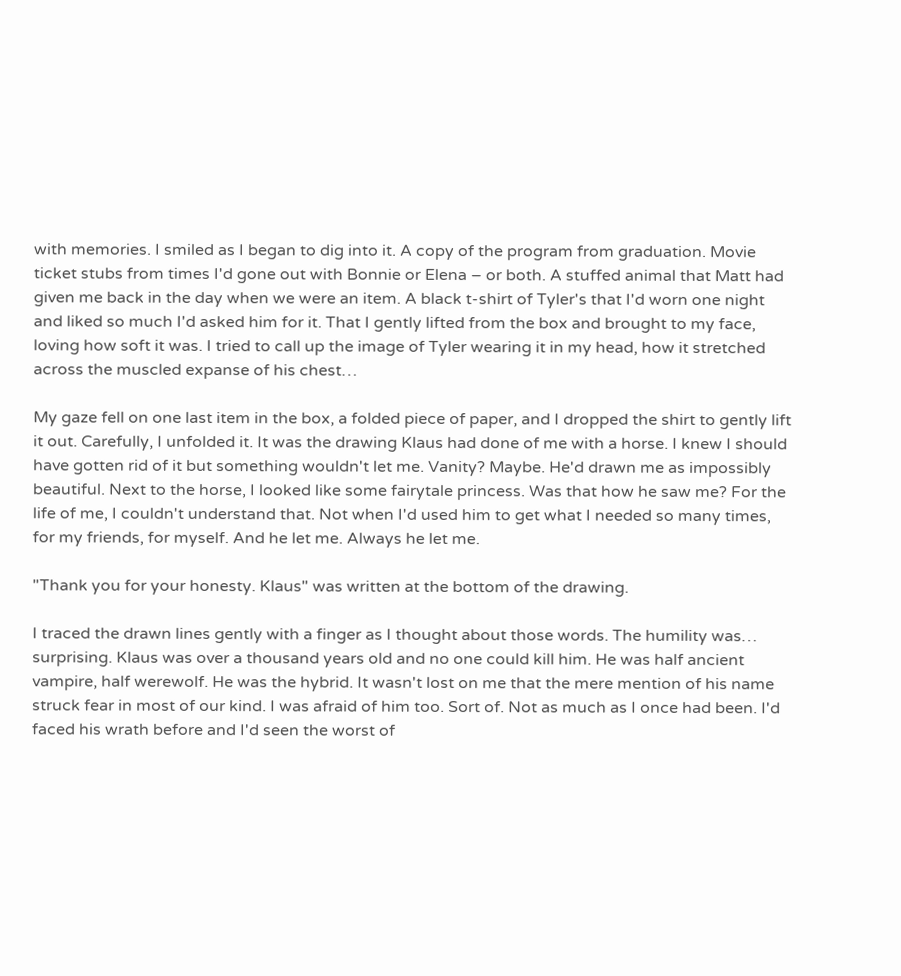with memories. I smiled as I began to dig into it. A copy of the program from graduation. Movie ticket stubs from times I'd gone out with Bonnie or Elena – or both. A stuffed animal that Matt had given me back in the day when we were an item. A black t-shirt of Tyler's that I'd worn one night and liked so much I'd asked him for it. That I gently lifted from the box and brought to my face, loving how soft it was. I tried to call up the image of Tyler wearing it in my head, how it stretched across the muscled expanse of his chest…

My gaze fell on one last item in the box, a folded piece of paper, and I dropped the shirt to gently lift it out. Carefully, I unfolded it. It was the drawing Klaus had done of me with a horse. I knew I should have gotten rid of it but something wouldn't let me. Vanity? Maybe. He'd drawn me as impossibly beautiful. Next to the horse, I looked like some fairytale princess. Was that how he saw me? For the life of me, I couldn't understand that. Not when I'd used him to get what I needed so many times, for my friends, for myself. And he let me. Always he let me.

"Thank you for your honesty. Klaus" was written at the bottom of the drawing.

I traced the drawn lines gently with a finger as I thought about those words. The humility was… surprising. Klaus was over a thousand years old and no one could kill him. He was half ancient vampire, half werewolf. He was the hybrid. It wasn't lost on me that the mere mention of his name struck fear in most of our kind. I was afraid of him too. Sort of. Not as much as I once had been. I'd faced his wrath before and I'd seen the worst of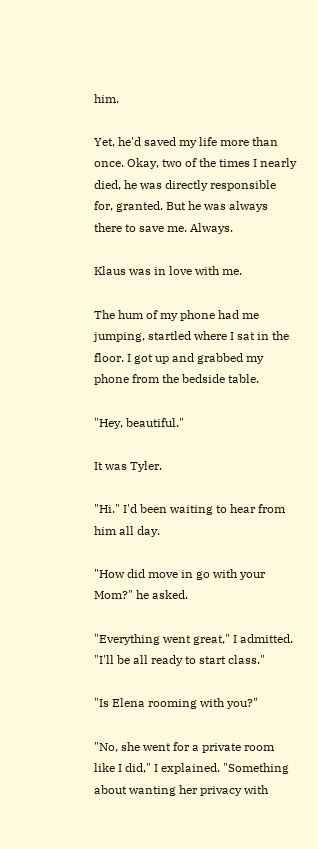him.

Yet, he'd saved my life more than once. Okay, two of the times I nearly died, he was directly responsible for, granted. But he was always there to save me. Always.

Klaus was in love with me.

The hum of my phone had me jumping, startled where I sat in the floor. I got up and grabbed my phone from the bedside table.

"Hey, beautiful."

It was Tyler.

"Hi." I'd been waiting to hear from him all day.

"How did move in go with your Mom?" he asked.

"Everything went great," I admitted. "I'll be all ready to start class."

"Is Elena rooming with you?"

"No, she went for a private room like I did," I explained. "Something about wanting her privacy with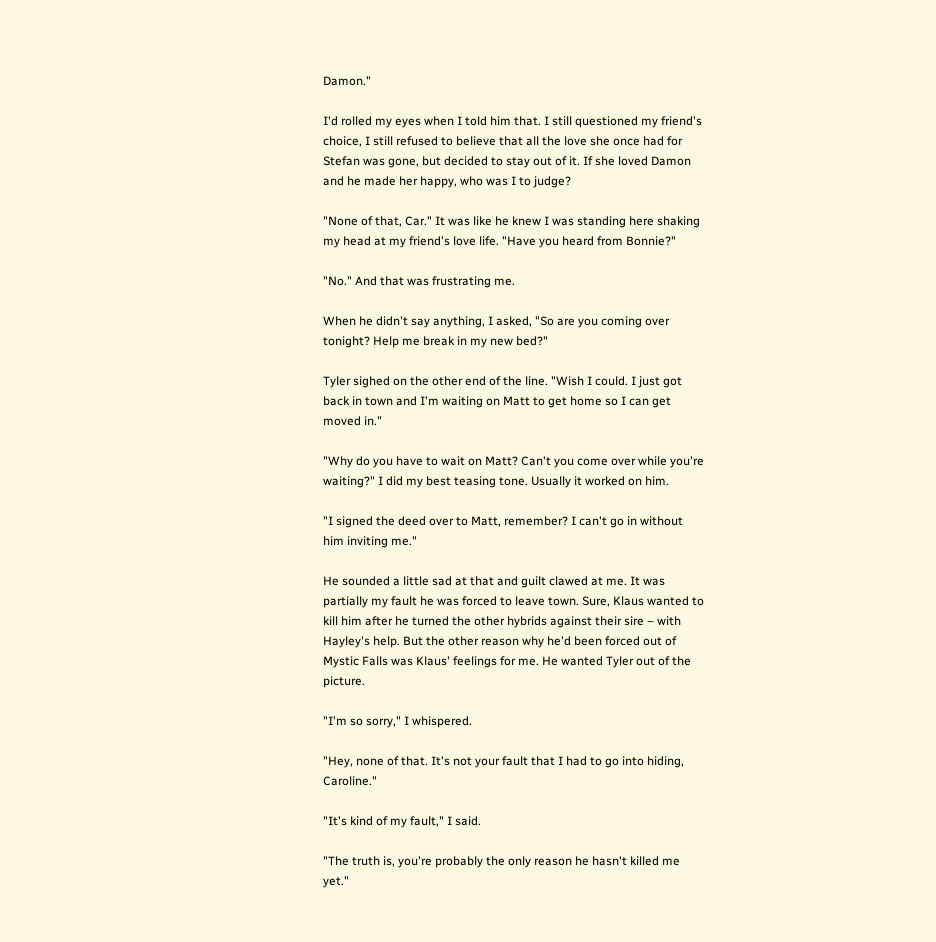Damon."

I'd rolled my eyes when I told him that. I still questioned my friend's choice, I still refused to believe that all the love she once had for Stefan was gone, but decided to stay out of it. If she loved Damon and he made her happy, who was I to judge?

"None of that, Car." It was like he knew I was standing here shaking my head at my friend's love life. "Have you heard from Bonnie?"

"No." And that was frustrating me.

When he didn't say anything, I asked, "So are you coming over tonight? Help me break in my new bed?"

Tyler sighed on the other end of the line. "Wish I could. I just got back in town and I'm waiting on Matt to get home so I can get moved in."

"Why do you have to wait on Matt? Can't you come over while you're waiting?" I did my best teasing tone. Usually it worked on him.

"I signed the deed over to Matt, remember? I can't go in without him inviting me."

He sounded a little sad at that and guilt clawed at me. It was partially my fault he was forced to leave town. Sure, Klaus wanted to kill him after he turned the other hybrids against their sire – with Hayley's help. But the other reason why he'd been forced out of Mystic Falls was Klaus' feelings for me. He wanted Tyler out of the picture.

"I'm so sorry," I whispered.

"Hey, none of that. It's not your fault that I had to go into hiding, Caroline."

"It's kind of my fault," I said.

"The truth is, you're probably the only reason he hasn't killed me yet."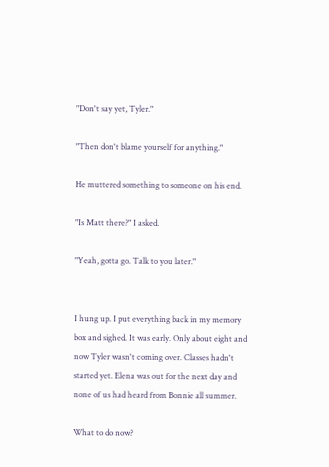"Don't say yet, Tyler."

"Then don't blame yourself for anything."

He muttered something to someone on his end.

"Is Matt there?" I asked.

"Yeah, gotta go. Talk to you later."


I hung up. I put everything back in my memory box and sighed. It was early. Only about eight and now Tyler wasn't coming over. Classes hadn't started yet. Elena was out for the next day and none of us had heard from Bonnie all summer.

What to do now?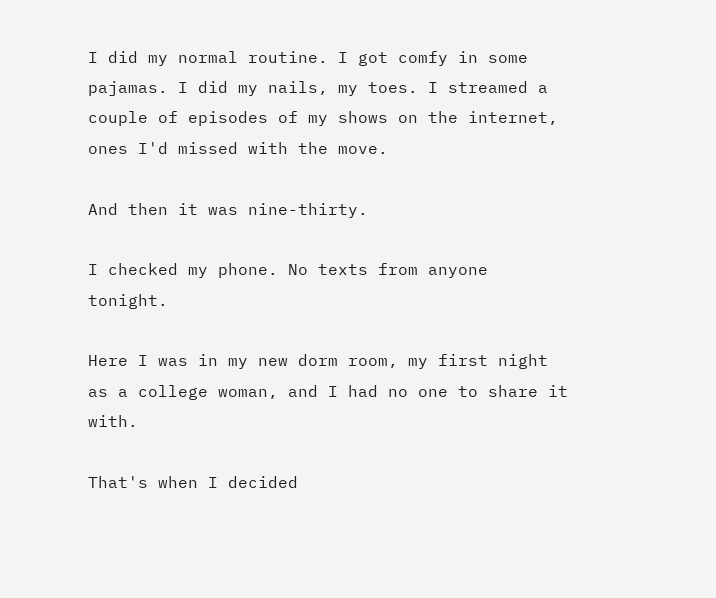I did my normal routine. I got comfy in some pajamas. I did my nails, my toes. I streamed a couple of episodes of my shows on the internet, ones I'd missed with the move.

And then it was nine-thirty.

I checked my phone. No texts from anyone tonight.

Here I was in my new dorm room, my first night as a college woman, and I had no one to share it with.

That's when I decided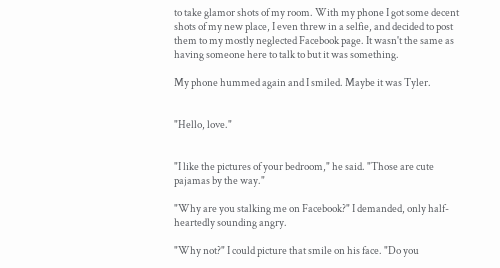to take glamor shots of my room. With my phone I got some decent shots of my new place, I even threw in a selfie, and decided to post them to my mostly neglected Facebook page. It wasn't the same as having someone here to talk to but it was something.

My phone hummed again and I smiled. Maybe it was Tyler.


"Hello, love."


"I like the pictures of your bedroom," he said. "Those are cute pajamas by the way."

"Why are you stalking me on Facebook?" I demanded, only half-heartedly sounding angry.

"Why not?" I could picture that smile on his face. "Do you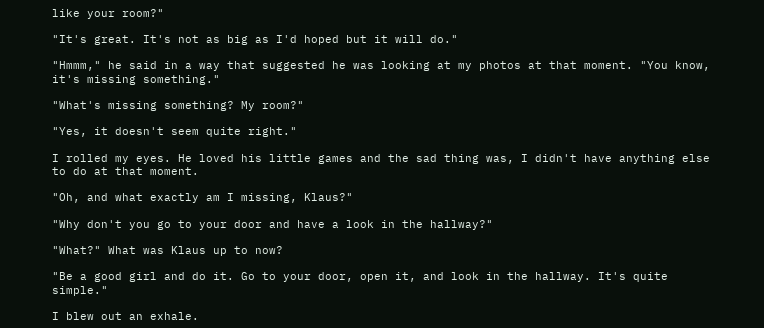like your room?"

"It's great. It's not as big as I'd hoped but it will do."

"Hmmm," he said in a way that suggested he was looking at my photos at that moment. "You know, it's missing something."

"What's missing something? My room?"

"Yes, it doesn't seem quite right."

I rolled my eyes. He loved his little games and the sad thing was, I didn't have anything else to do at that moment.

"Oh, and what exactly am I missing, Klaus?"

"Why don't you go to your door and have a look in the hallway?"

"What?" What was Klaus up to now?

"Be a good girl and do it. Go to your door, open it, and look in the hallway. It's quite simple."

I blew out an exhale.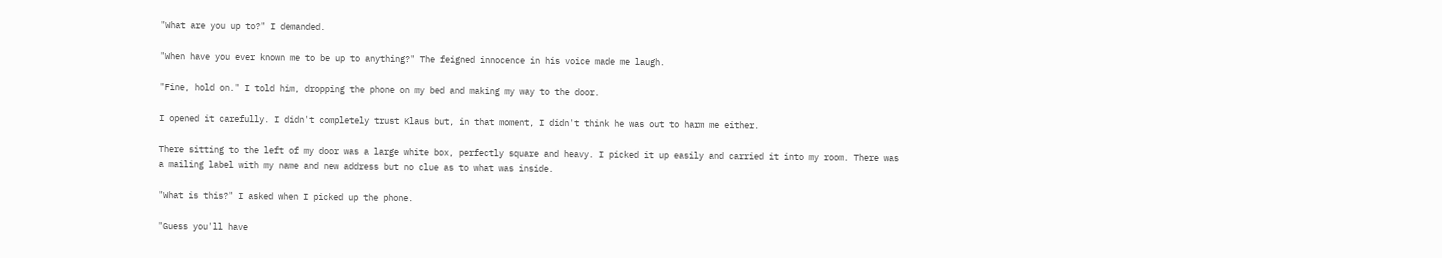"What are you up to?" I demanded.

"When have you ever known me to be up to anything?" The feigned innocence in his voice made me laugh.

"Fine, hold on." I told him, dropping the phone on my bed and making my way to the door.

I opened it carefully. I didn't completely trust Klaus but, in that moment, I didn't think he was out to harm me either.

There sitting to the left of my door was a large white box, perfectly square and heavy. I picked it up easily and carried it into my room. There was a mailing label with my name and new address but no clue as to what was inside.

"What is this?" I asked when I picked up the phone.

"Guess you'll have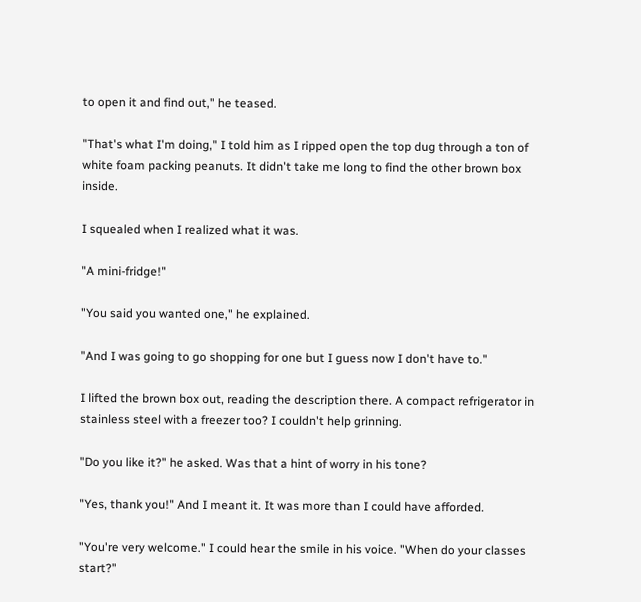to open it and find out," he teased.

"That's what I'm doing," I told him as I ripped open the top dug through a ton of white foam packing peanuts. It didn't take me long to find the other brown box inside.

I squealed when I realized what it was.

"A mini-fridge!"

"You said you wanted one," he explained.

"And I was going to go shopping for one but I guess now I don't have to."

I lifted the brown box out, reading the description there. A compact refrigerator in stainless steel with a freezer too? I couldn't help grinning.

"Do you like it?" he asked. Was that a hint of worry in his tone?

"Yes, thank you!" And I meant it. It was more than I could have afforded.

"You're very welcome." I could hear the smile in his voice. "When do your classes start?"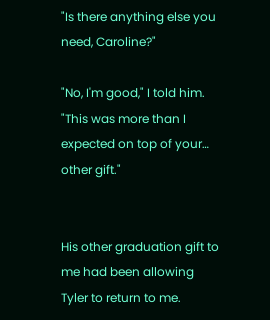"Is there anything else you need, Caroline?"

"No, I'm good," I told him. "This was more than I expected on top of your… other gift."


His other graduation gift to me had been allowing Tyler to return to me.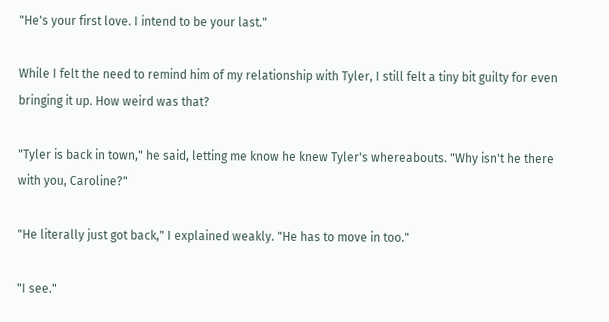"He's your first love. I intend to be your last."

While I felt the need to remind him of my relationship with Tyler, I still felt a tiny bit guilty for even bringing it up. How weird was that?

"Tyler is back in town," he said, letting me know he knew Tyler's whereabouts. "Why isn't he there with you, Caroline?"

"He literally just got back," I explained weakly. "He has to move in too."

"I see."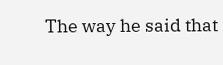The way he said that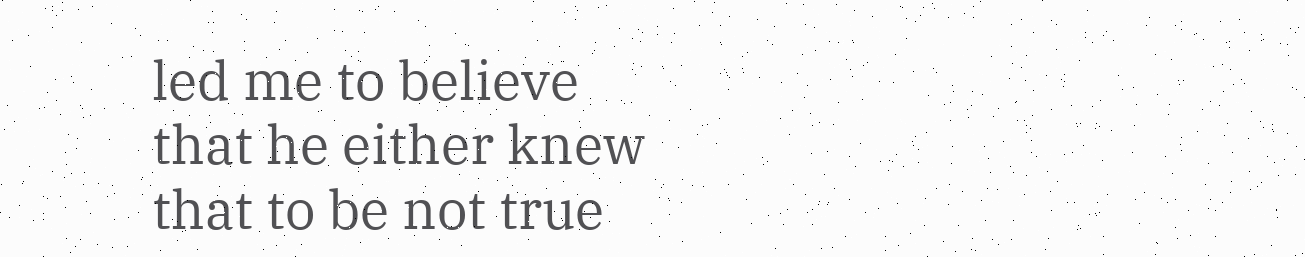led me to believe that he either knew that to be not true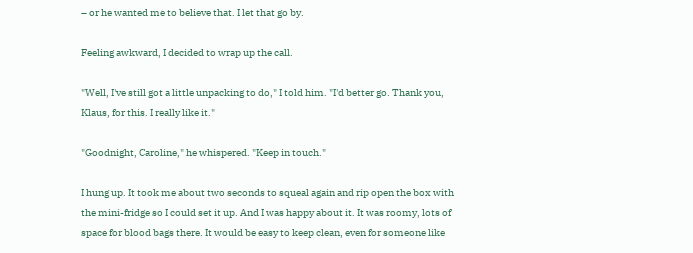– or he wanted me to believe that. I let that go by.

Feeling awkward, I decided to wrap up the call.

"Well, I've still got a little unpacking to do," I told him. "I'd better go. Thank you, Klaus, for this. I really like it."

"Goodnight, Caroline," he whispered. "Keep in touch."

I hung up. It took me about two seconds to squeal again and rip open the box with the mini-fridge so I could set it up. And I was happy about it. It was roomy, lots of space for blood bags there. It would be easy to keep clean, even for someone like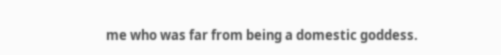me who was far from being a domestic goddess.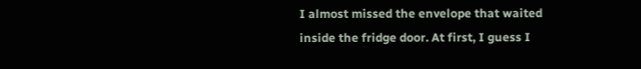I almost missed the envelope that waited inside the fridge door. At first, I guess I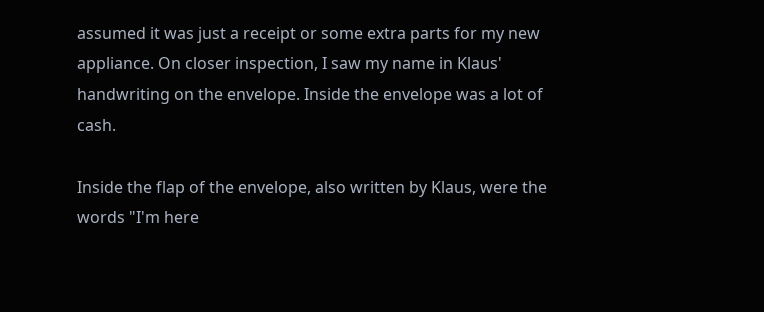assumed it was just a receipt or some extra parts for my new appliance. On closer inspection, I saw my name in Klaus' handwriting on the envelope. Inside the envelope was a lot of cash.

Inside the flap of the envelope, also written by Klaus, were the words "I'm here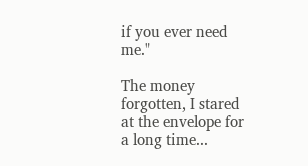if you ever need me."

The money forgotten, I stared at the envelope for a long time...